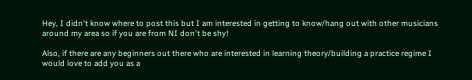Hey, I didn't know where to post this but I am interested in getting to know/hang out with other musicians around my area so if you are from NI don't be shy!

Also, if there are any beginners out there who are interested in learning theory/building a practice regime I would love to add you as a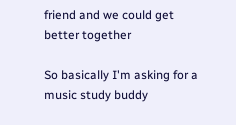friend and we could get better together

So basically I'm asking for a music study buddy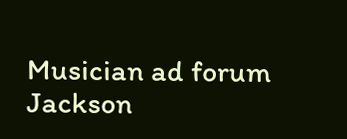Musician ad forum
Jackson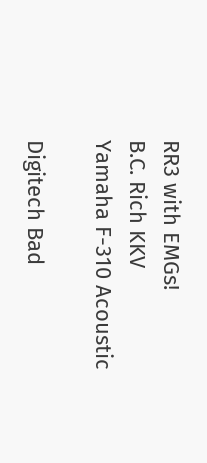RR3 with EMGs!
B.C. Rich KKV
Yamaha F-310 Acoustic

Digitech Bad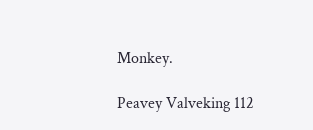Monkey.

Peavey Valveking 112